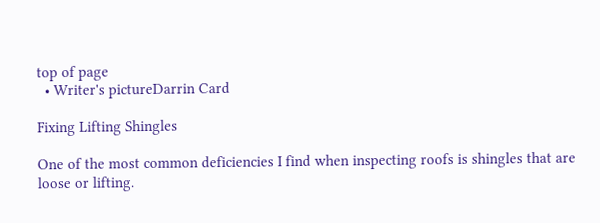top of page
  • Writer's pictureDarrin Card

Fixing Lifting Shingles

One of the most common deficiencies I find when inspecting roofs is shingles that are loose or lifting.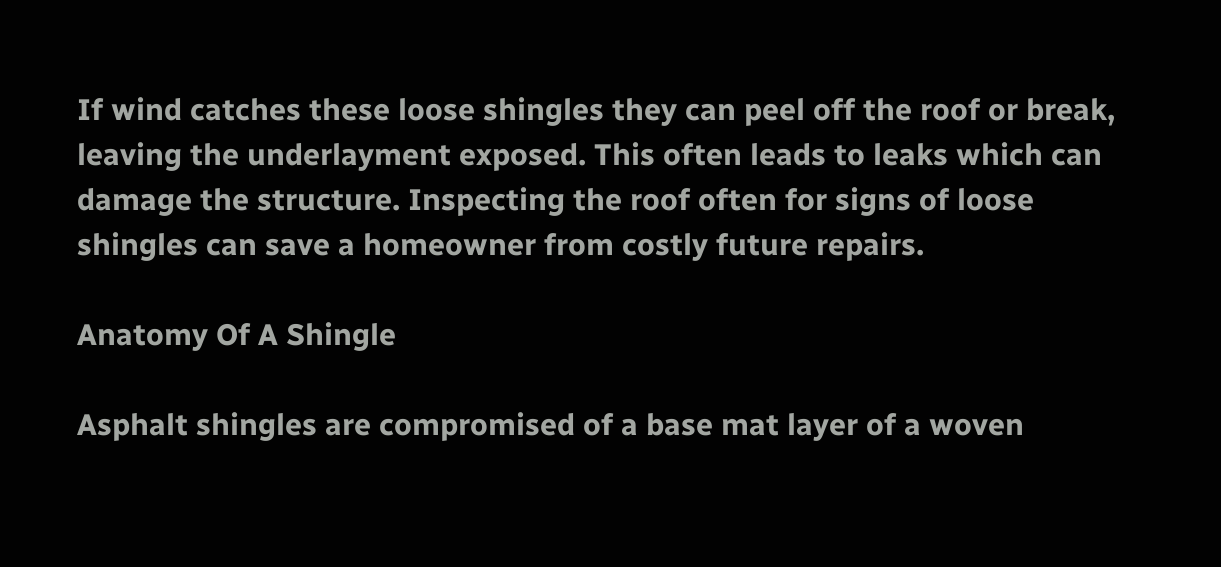If wind catches these loose shingles they can peel off the roof or break, leaving the underlayment exposed. This often leads to leaks which can damage the structure. Inspecting the roof often for signs of loose shingles can save a homeowner from costly future repairs.

Anatomy Of A Shingle

Asphalt shingles are compromised of a base mat layer of a woven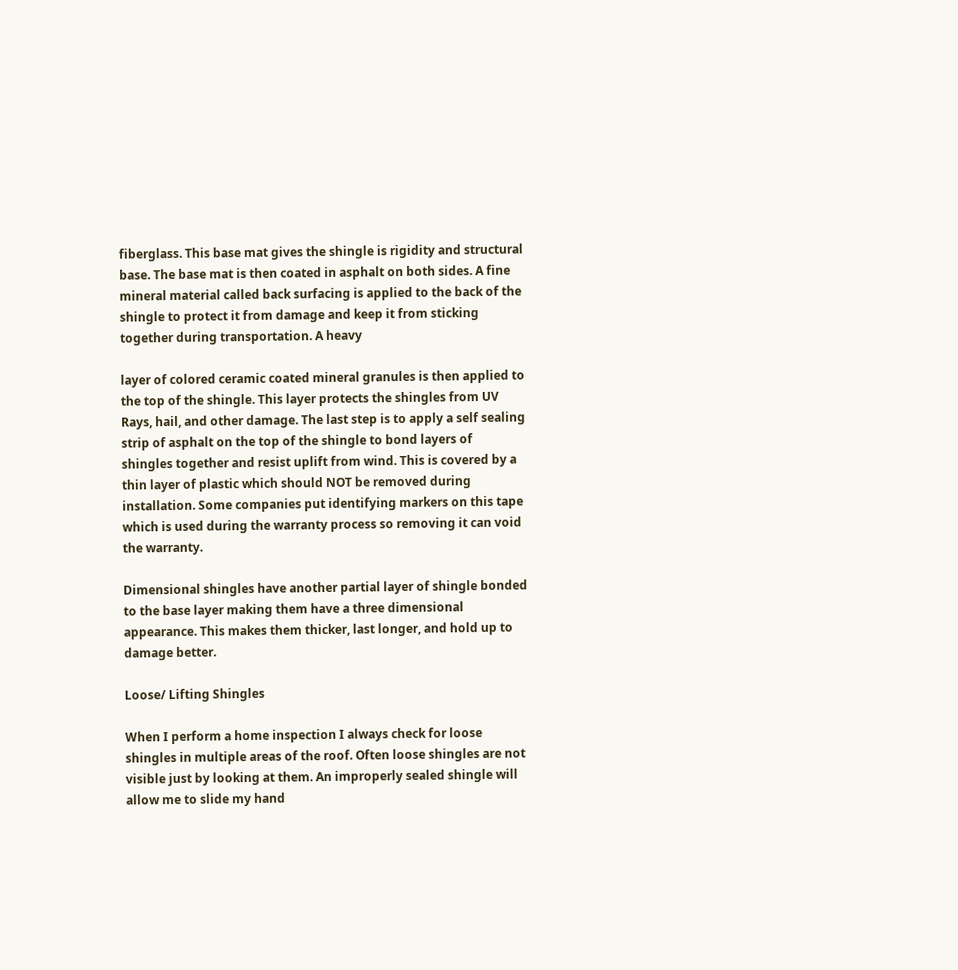fiberglass. This base mat gives the shingle is rigidity and structural base. The base mat is then coated in asphalt on both sides. A fine mineral material called back surfacing is applied to the back of the shingle to protect it from damage and keep it from sticking together during transportation. A heavy

layer of colored ceramic coated mineral granules is then applied to the top of the shingle. This layer protects the shingles from UV Rays, hail, and other damage. The last step is to apply a self sealing strip of asphalt on the top of the shingle to bond layers of shingles together and resist uplift from wind. This is covered by a thin layer of plastic which should NOT be removed during installation. Some companies put identifying markers on this tape which is used during the warranty process so removing it can void the warranty.

Dimensional shingles have another partial layer of shingle bonded to the base layer making them have a three dimensional appearance. This makes them thicker, last longer, and hold up to damage better.

Loose/ Lifting Shingles

When I perform a home inspection I always check for loose shingles in multiple areas of the roof. Often loose shingles are not visible just by looking at them. An improperly sealed shingle will allow me to slide my hand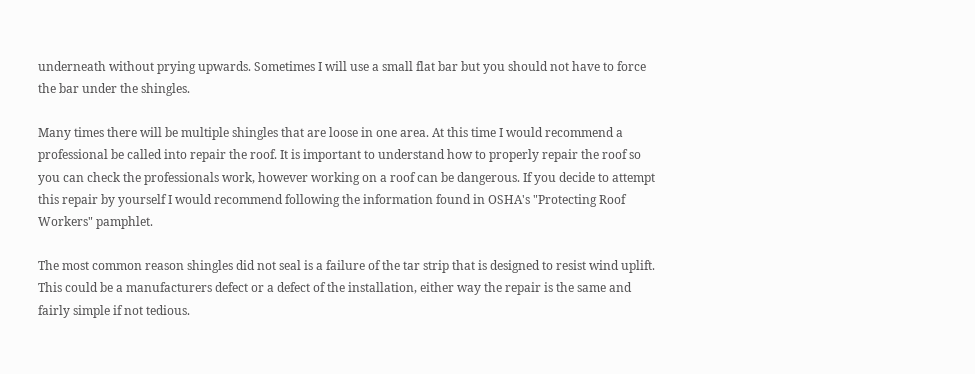underneath without prying upwards. Sometimes I will use a small flat bar but you should not have to force the bar under the shingles.

Many times there will be multiple shingles that are loose in one area. At this time I would recommend a professional be called into repair the roof. It is important to understand how to properly repair the roof so you can check the professionals work, however working on a roof can be dangerous. If you decide to attempt this repair by yourself I would recommend following the information found in OSHA's "Protecting Roof Workers" pamphlet.

The most common reason shingles did not seal is a failure of the tar strip that is designed to resist wind uplift. This could be a manufacturers defect or a defect of the installation, either way the repair is the same and fairly simple if not tedious.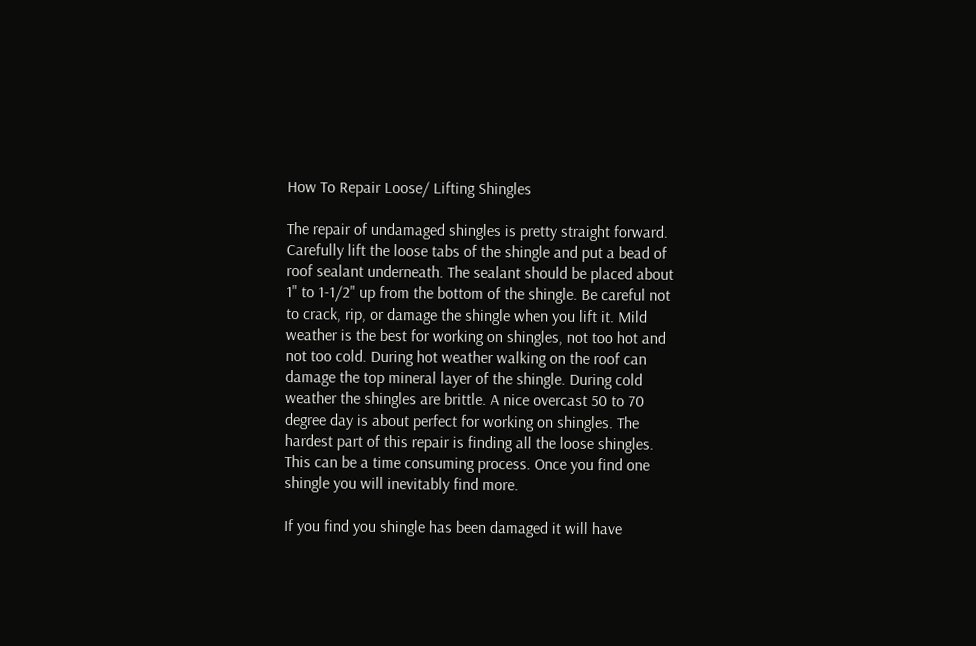How To Repair Loose/ Lifting Shingles

The repair of undamaged shingles is pretty straight forward. Carefully lift the loose tabs of the shingle and put a bead of roof sealant underneath. The sealant should be placed about 1" to 1-1/2" up from the bottom of the shingle. Be careful not to crack, rip, or damage the shingle when you lift it. Mild weather is the best for working on shingles, not too hot and not too cold. During hot weather walking on the roof can damage the top mineral layer of the shingle. During cold weather the shingles are brittle. A nice overcast 50 to 70 degree day is about perfect for working on shingles. The hardest part of this repair is finding all the loose shingles. This can be a time consuming process. Once you find one shingle you will inevitably find more.

If you find you shingle has been damaged it will have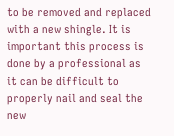to be removed and replaced with a new shingle. It is important this process is done by a professional as it can be difficult to properly nail and seal the new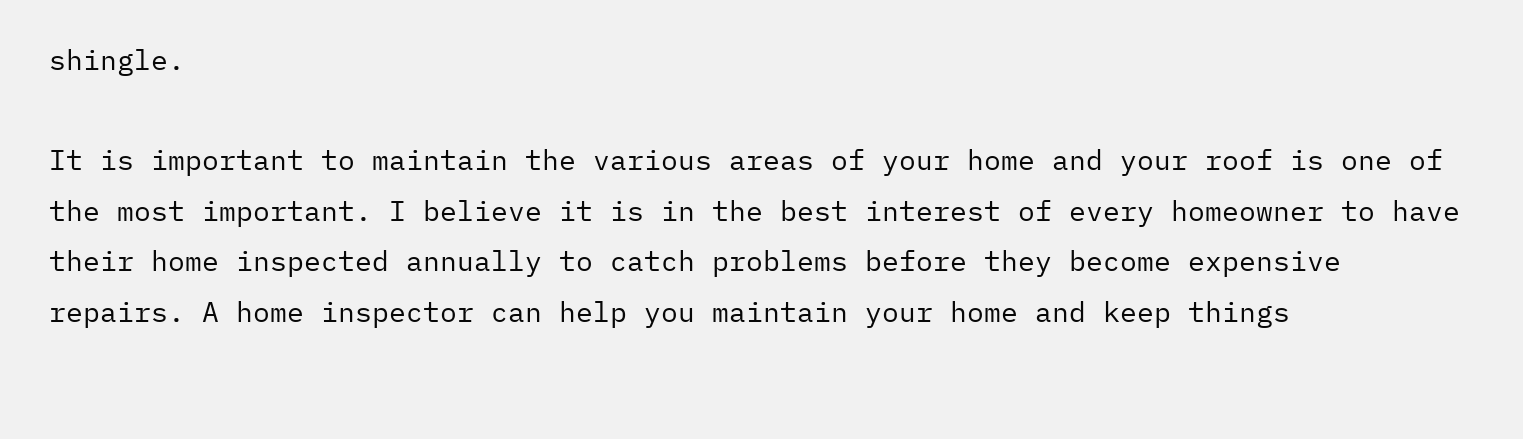shingle.

It is important to maintain the various areas of your home and your roof is one of the most important. I believe it is in the best interest of every homeowner to have their home inspected annually to catch problems before they become expensive repairs. A home inspector can help you maintain your home and keep things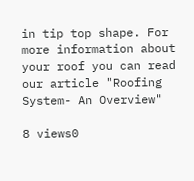in tip top shape. For more information about your roof you can read our article "Roofing System- An Overview"

8 views0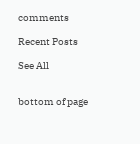comments

Recent Posts

See All


bottom of page